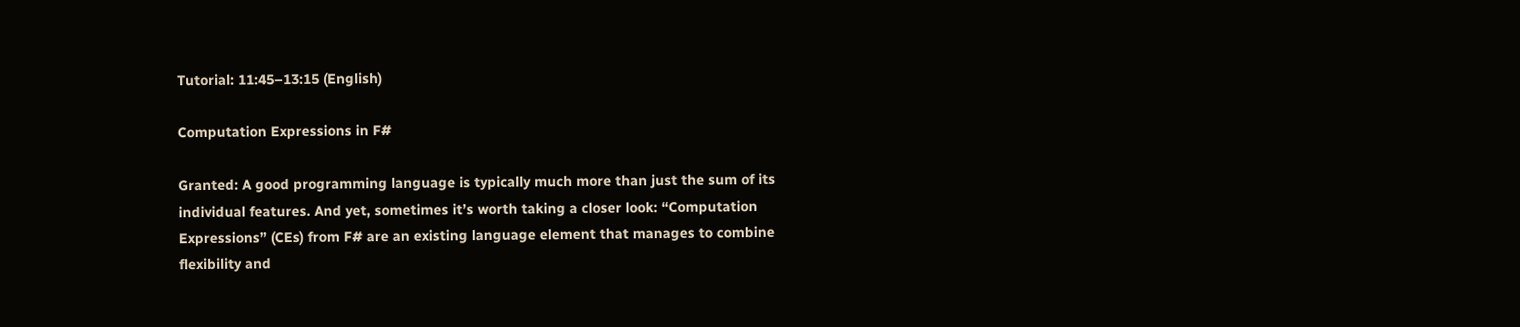Tutorial: 11:45–13:15 (English)

Computation Expressions in F#

Granted: A good programming language is typically much more than just the sum of its individual features. And yet, sometimes it’s worth taking a closer look: “Computation Expressions” (CEs) from F# are an existing language element that manages to combine flexibility and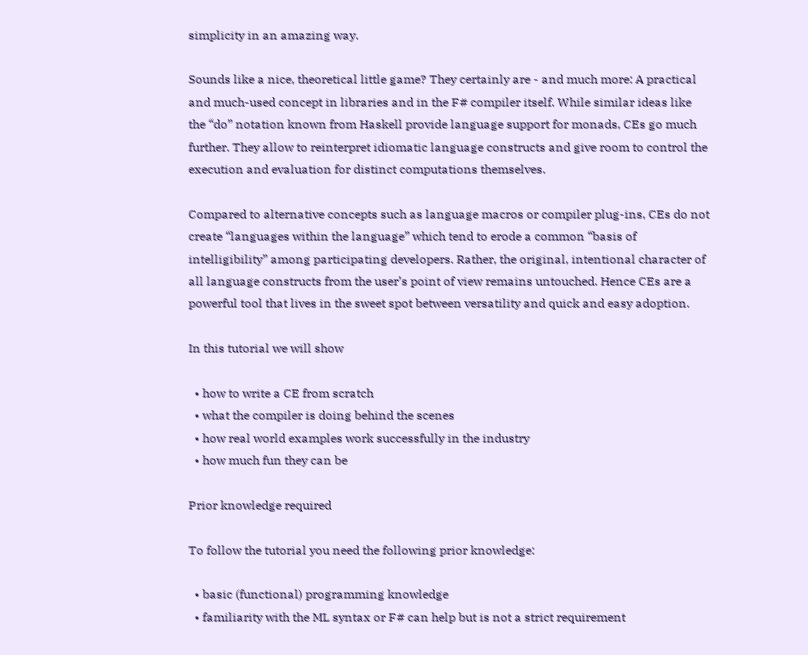simplicity in an amazing way.

Sounds like a nice, theoretical little game? They certainly are - and much more: A practical and much-used concept in libraries and in the F# compiler itself. While similar ideas like the “do” notation known from Haskell provide language support for monads, CEs go much further. They allow to reinterpret idiomatic language constructs and give room to control the execution and evaluation for distinct computations themselves.

Compared to alternative concepts such as language macros or compiler plug-ins, CEs do not create “languages within the language” which tend to erode a common “basis of intelligibility” among participating developers. Rather, the original, intentional character of all language constructs from the user’s point of view remains untouched. Hence CEs are a powerful tool that lives in the sweet spot between versatility and quick and easy adoption.

In this tutorial we will show

  • how to write a CE from scratch
  • what the compiler is doing behind the scenes
  • how real world examples work successfully in the industry
  • how much fun they can be

Prior knowledge required

To follow the tutorial you need the following prior knowledge:

  • basic (functional) programming knowledge
  • familiarity with the ML syntax or F# can help but is not a strict requirement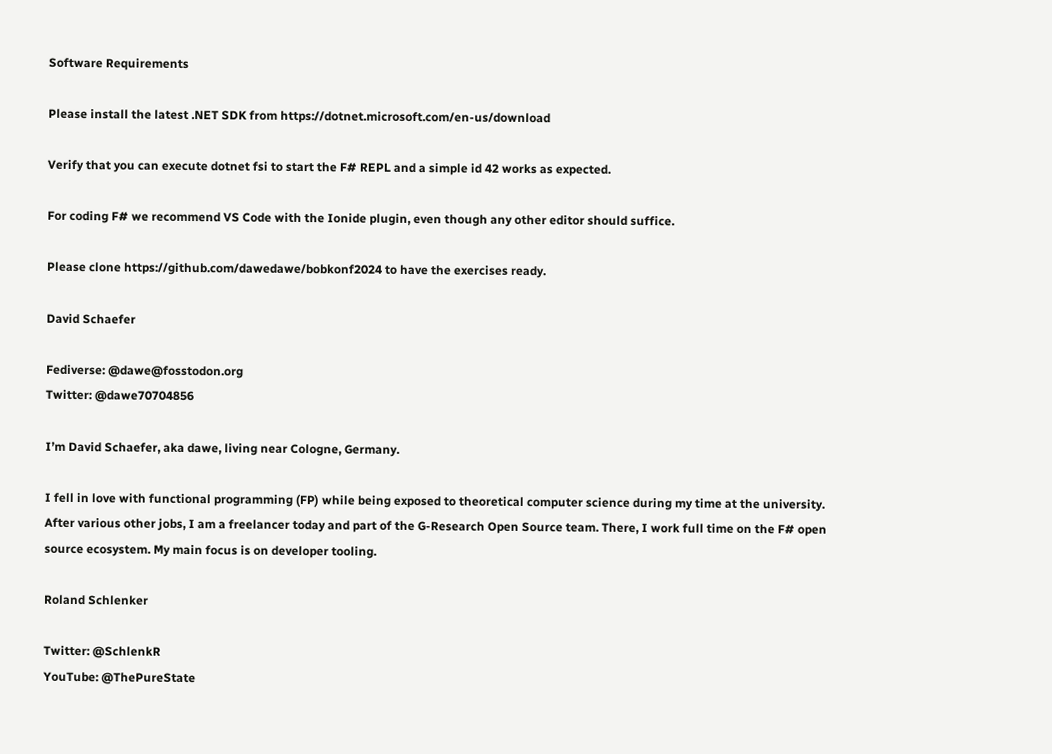Software Requirements

Please install the latest .NET SDK from https://dotnet.microsoft.com/en-us/download

Verify that you can execute dotnet fsi to start the F# REPL and a simple id 42 works as expected.

For coding F# we recommend VS Code with the Ionide plugin, even though any other editor should suffice.

Please clone https://github.com/dawedawe/bobkonf2024 to have the exercises ready.

David Schaefer

Fediverse: @dawe@fosstodon.org
Twitter: @dawe70704856

I’m David Schaefer, aka dawe, living near Cologne, Germany.

I fell in love with functional programming (FP) while being exposed to theoretical computer science during my time at the university.
After various other jobs, I am a freelancer today and part of the G-Research Open Source team. There, I work full time on the F# open source ecosystem. My main focus is on developer tooling.

Roland Schlenker

Twitter: @SchlenkR
YouTube: @ThePureState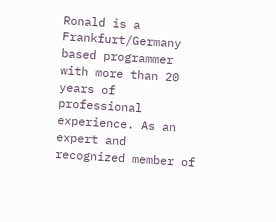Ronald is a Frankfurt/Germany based programmer with more than 20 years of professional experience. As an expert and recognized member of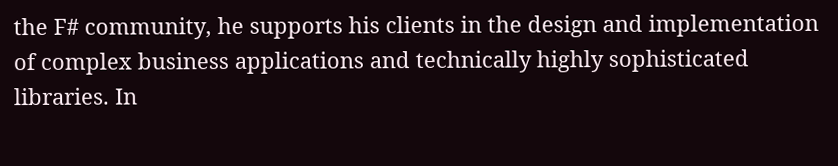the F# community, he supports his clients in the design and implementation of complex business applications and technically highly sophisticated libraries. In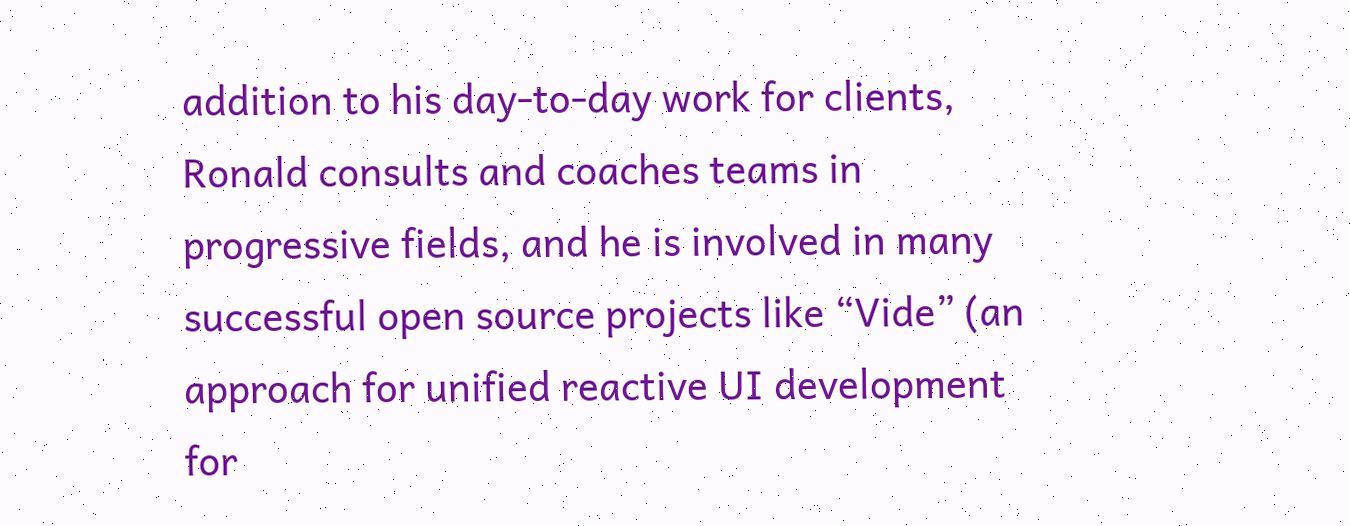addition to his day-to-day work for clients, Ronald consults and coaches teams in progressive fields, and he is involved in many successful open source projects like “Vide” (an approach for unified reactive UI development for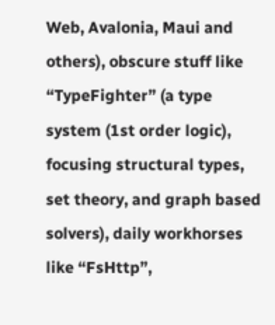Web, Avalonia, Maui and others), obscure stuff like “TypeFighter” (a type system (1st order logic), focusing structural types, set theory, and graph based solvers), daily workhorses like “FsHttp”,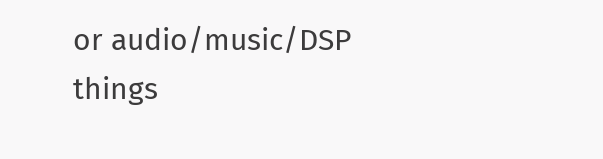or audio/music/DSP things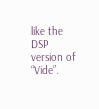like the DSP version of “Vide”.